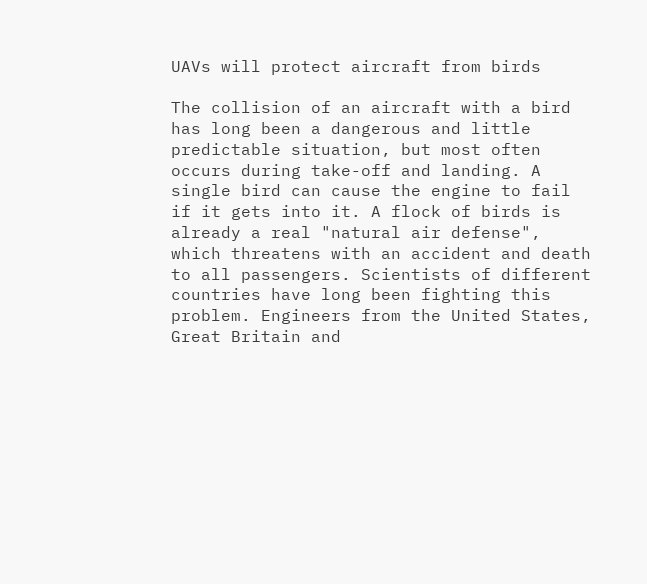UAVs will protect aircraft from birds

The collision of an aircraft with a bird has long been a dangerous and little predictable situation, but most often occurs during take-off and landing. A single bird can cause the engine to fail if it gets into it. A flock of birds is already a real "natural air defense", which threatens with an accident and death to all passengers. Scientists of different countries have long been fighting this problem. Engineers from the United States, Great Britain and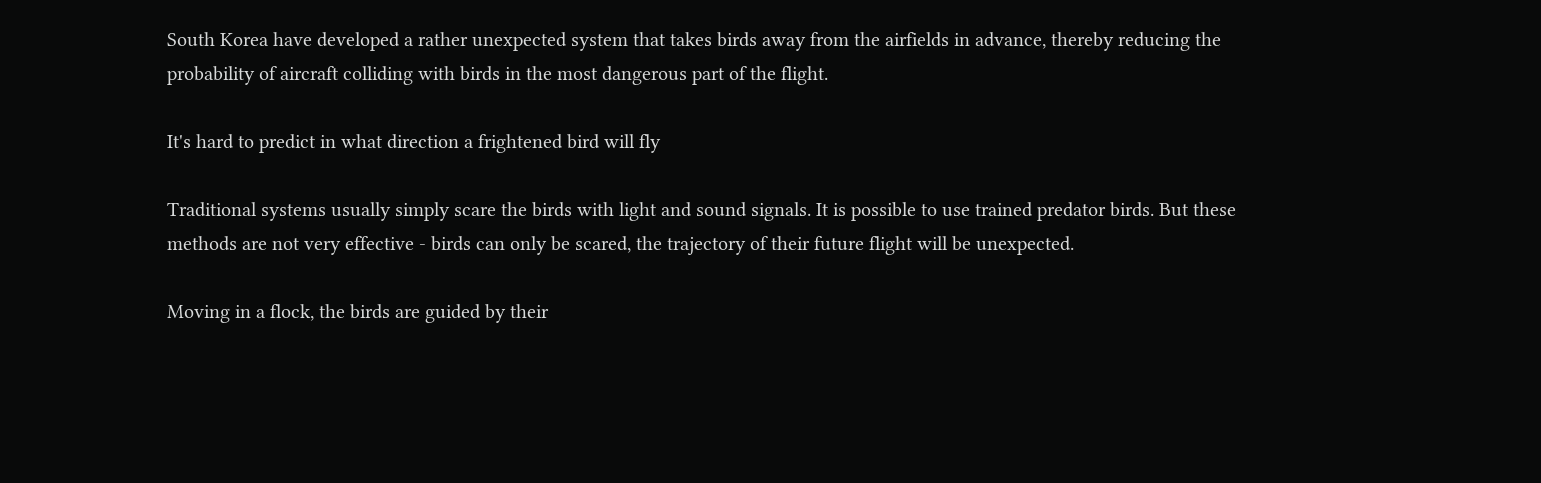South Korea have developed a rather unexpected system that takes birds away from the airfields in advance, thereby reducing the probability of aircraft colliding with birds in the most dangerous part of the flight.

It's hard to predict in what direction a frightened bird will fly

Traditional systems usually simply scare the birds with light and sound signals. It is possible to use trained predator birds. But these methods are not very effective - birds can only be scared, the trajectory of their future flight will be unexpected.

Moving in a flock, the birds are guided by their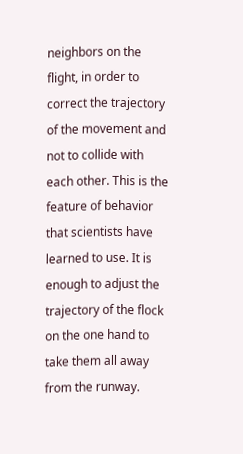neighbors on the flight, in order to correct the trajectory of the movement and not to collide with each other. This is the feature of behavior that scientists have learned to use. It is enough to adjust the trajectory of the flock on the one hand to take them all away from the runway.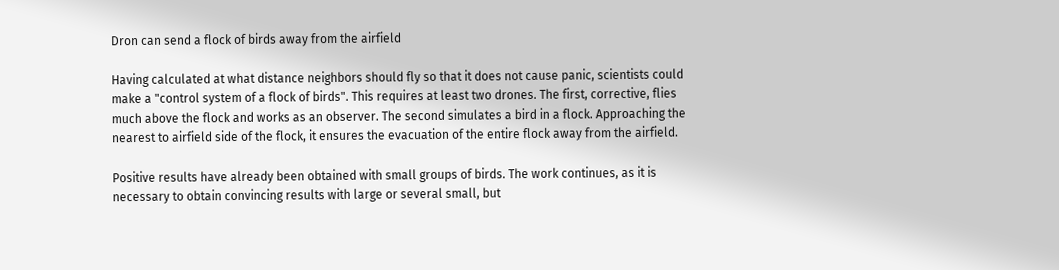Dron can send a flock of birds away from the airfield

Having calculated at what distance neighbors should fly so that it does not cause panic, scientists could make a "control system of a flock of birds". This requires at least two drones. The first, corrective, flies much above the flock and works as an observer. The second simulates a bird in a flock. Approaching the nearest to airfield side of the flock, it ensures the evacuation of the entire flock away from the airfield.

Positive results have already been obtained with small groups of birds. The work continues, as it is necessary to obtain convincing results with large or several small, but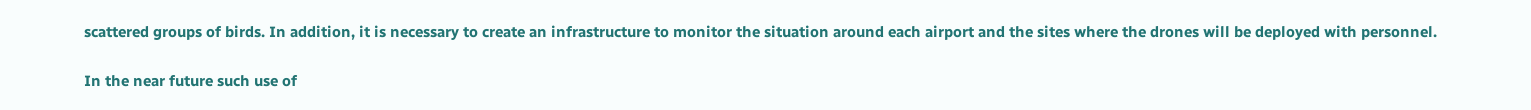scattered groups of birds. In addition, it is necessary to create an infrastructure to monitor the situation around each airport and the sites where the drones will be deployed with personnel.

In the near future such use of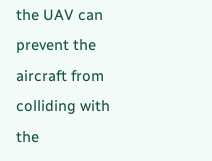the UAV can prevent the aircraft from colliding with the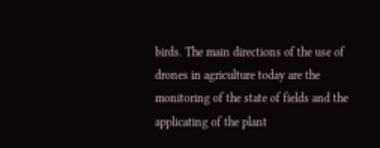birds. The main directions of the use of drones in agriculture today are the monitoring of the state of fields and the applicating of the plant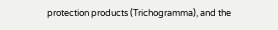protection products (Trichogramma), and the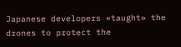Japanese developers «taught» the drones to protect the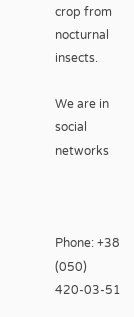crop from nocturnal insects.

We are in social networks



Phone: +38 (050) 420-03-51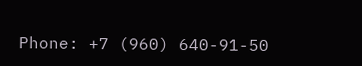Phone: +7 (960) 640-91-50